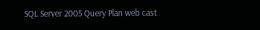SQL Server 2005 Query Plan web cast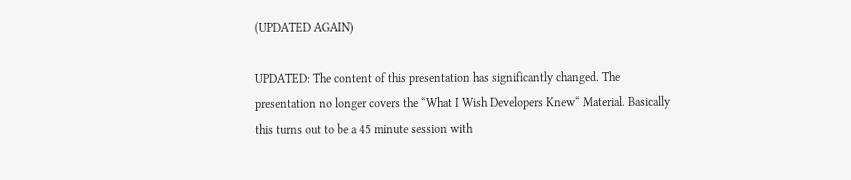(UPDATED AGAIN)

UPDATED: The content of this presentation has significantly changed. The presentation no longer covers the “What I Wish Developers Knew“ Material. Basically this turns out to be a 45 minute session with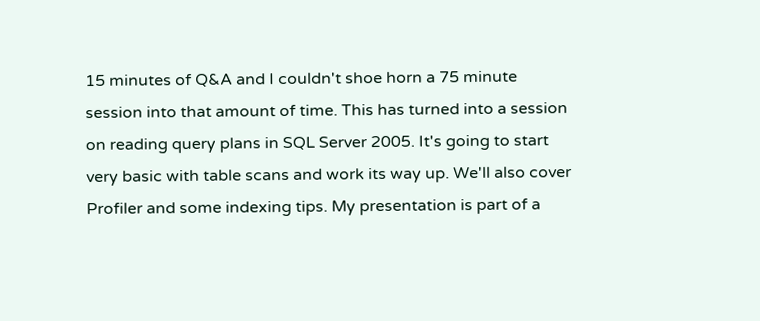15 minutes of Q&A and I couldn't shoe horn a 75 minute session into that amount of time. This has turned into a session on reading query plans in SQL Server 2005. It's going to start very basic with table scans and work its way up. We'll also cover Profiler and some indexing tips. My presentation is part of a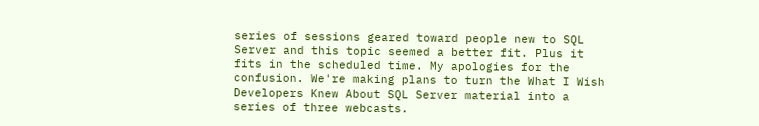series of sessions geared toward people new to SQL Server and this topic seemed a better fit. Plus it fits in the scheduled time. My apologies for the confusion. We're making plans to turn the What I Wish Developers Knew About SQL Server material into a series of three webcasts.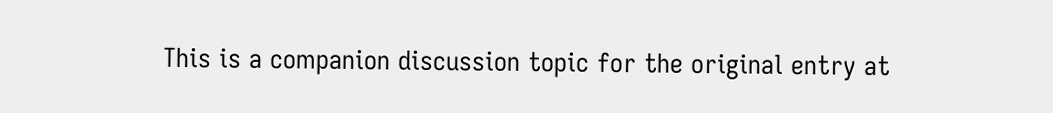This is a companion discussion topic for the original entry at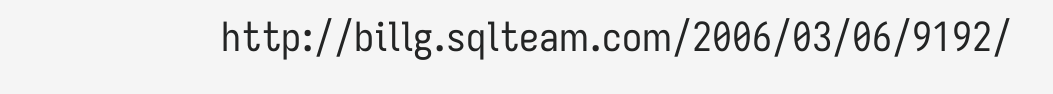http://billg.sqlteam.com/2006/03/06/9192/